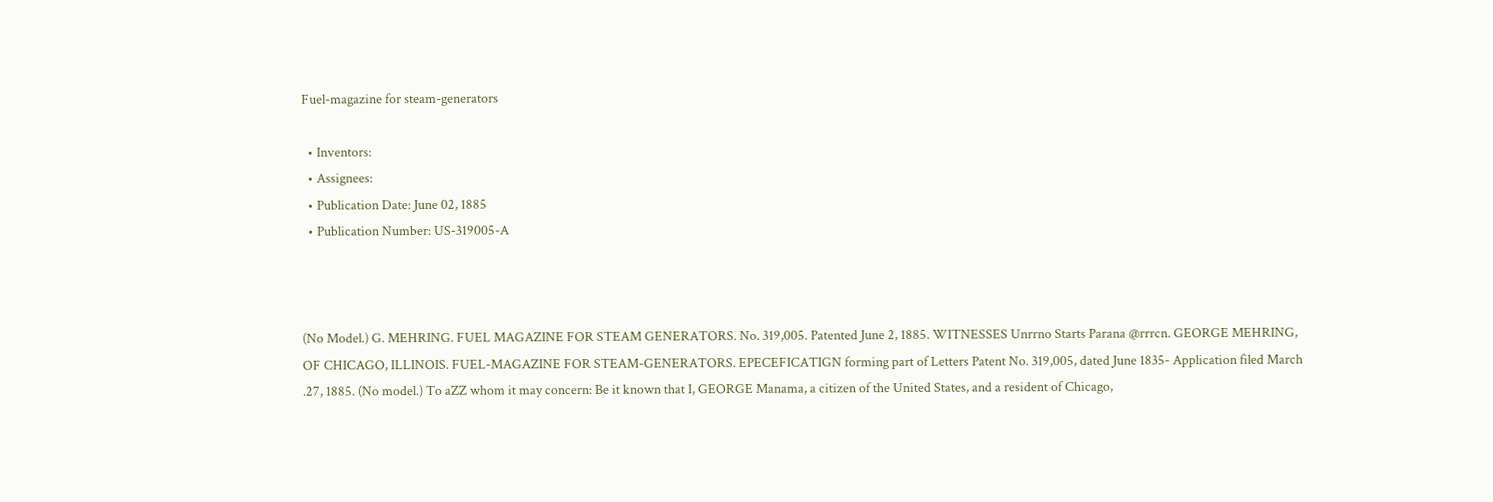Fuel-magazine for steam-generators

  • Inventors:
  • Assignees:
  • Publication Date: June 02, 1885
  • Publication Number: US-319005-A



(No Model.) G. MEHRING. FUEL MAGAZINE FOR STEAM GENERATORS. No. 319,005. Patented June 2, 1885. WITNESSES Unrrno Starts Parana @rrrcn. GEORGE MEHRING, OF CHICAGO, ILLINOIS. FUEL-MAGAZINE FOR STEAM-GENERATORS. EPECEFICATIGN forming part of Letters Patent No. 319,005, dated June 1835- Application filed March .27, 1885. (No model.) To aZZ whom it may concern: Be it known that I, GEORGE Manama, a citizen of the United States, and a resident of Chicago,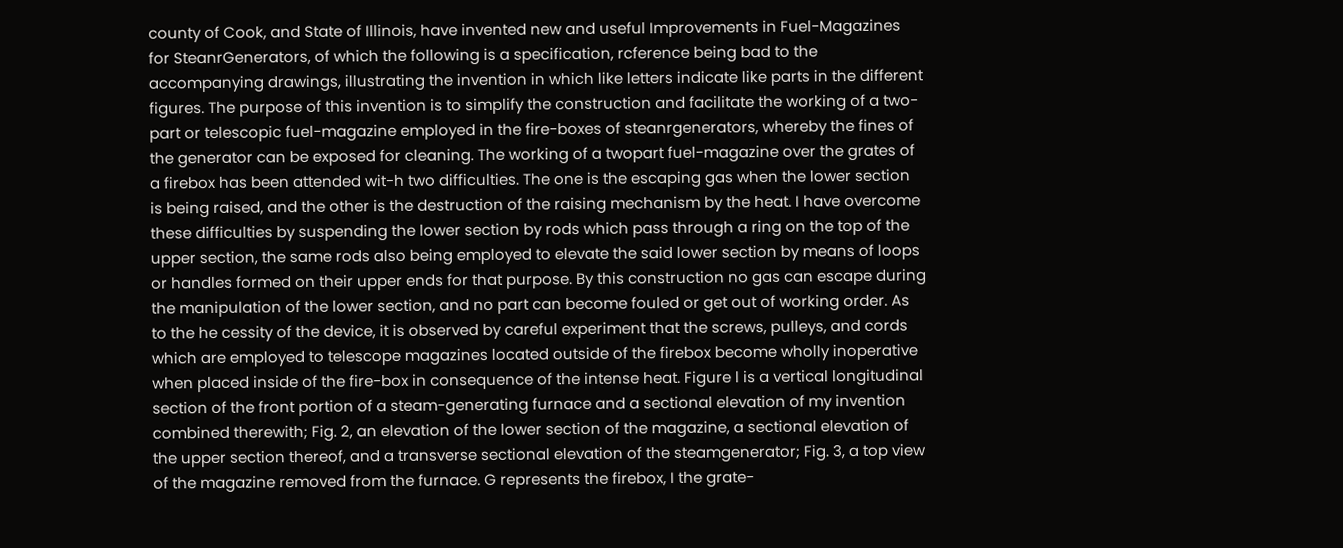county of Cook, and State of Illinois, have invented new and useful Improvements in Fuel-Magazines for SteanrGenerators, of which the following is a specification, rcference being bad to the accompanying drawings, illustrating the invention in which like letters indicate like parts in the different figures. The purpose of this invention is to simplify the construction and facilitate the working of a two-part or telescopic fuel-magazine employed in the fire-boxes of steanrgenerators, whereby the fines of the generator can be exposed for cleaning. The working of a twopart fuel-magazine over the grates of a firebox has been attended wit-h two difficulties. The one is the escaping gas when the lower section is being raised, and the other is the destruction of the raising mechanism by the heat. I have overcome these difficulties by suspending the lower section by rods which pass through a ring on the top of the upper section, the same rods also being employed to elevate the said lower section by means of loops or handles formed on their upper ends for that purpose. By this construction no gas can escape during the manipulation of the lower section, and no part can become fouled or get out of working order. As to the he cessity of the device, it is observed by careful experiment that the screws, pulleys, and cords which are employed to telescope magazines located outside of the firebox become wholly inoperative when placed inside of the fire-box in consequence of the intense heat. Figure l is a vertical longitudinal section of the front portion of a steam-generating furnace and a sectional elevation of my invention combined therewith; Fig. 2, an elevation of the lower section of the magazine, a sectional elevation of the upper section thereof, and a transverse sectional elevation of the steamgenerator; Fig. 3, a top view of the magazine removed from the furnace. G represents the firebox, I the grate-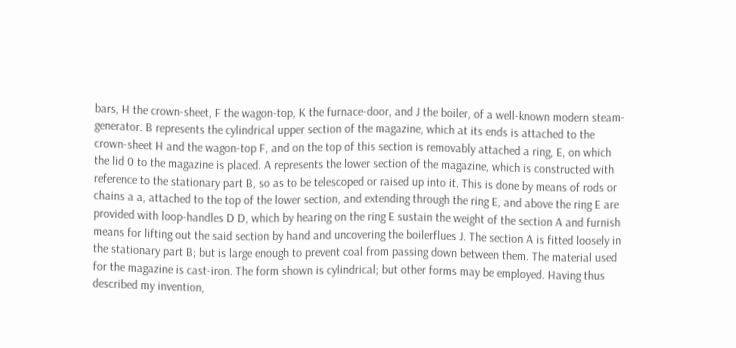bars, H the crown-sheet, F the wagon-top, K the furnace-door, and J the boiler, of a well-known modern steam-generator. B represents the cylindrical upper section of the magazine, which at its ends is attached to the crown-sheet H and the wagon-top F, and on the top of this section is removably attached a ring, E, on which the lid 0 to the magazine is placed. A represents the lower section of the magazine, which is constructed with reference to the stationary part B, so as to be telescoped or raised up into it. This is done by means of rods or chains a a, attached to the top of the lower section, and extending through the ring E, and above the ring E are provided with loop-handles D D, which by hearing on the ring E sustain the weight of the section A and furnish means for lifting out the said section by hand and uncovering the boilerflues J. The section A is fitted loosely in the stationary part B; but is large enough to prevent coal from passing down between them. The material used for the magazine is cast-iron. The form shown is cylindrical; but other forms may be employed. Having thus described my invention,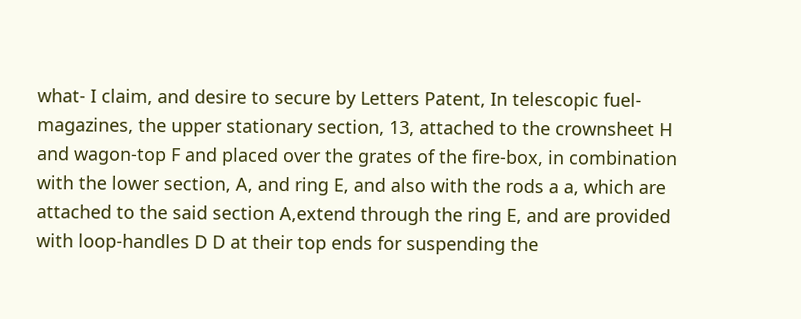what- I claim, and desire to secure by Letters Patent, In telescopic fuel-magazines, the upper stationary section, 13, attached to the crownsheet H and wagon-top F and placed over the grates of the fire-box, in combination with the lower section, A, and ring E, and also with the rods a a, which are attached to the said section A,extend through the ring E, and are provided with loop-handles D D at their top ends for suspending the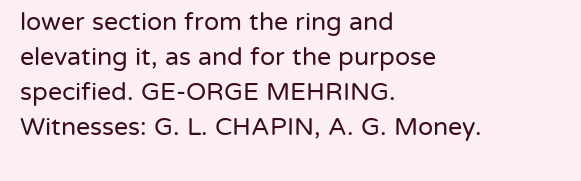lower section from the ring and elevating it, as and for the purpose specified. GE-ORGE MEHRING. Witnesses: G. L. CHAPIN, A. G. Money.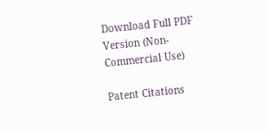Download Full PDF Version (Non-Commercial Use)

Patent Citations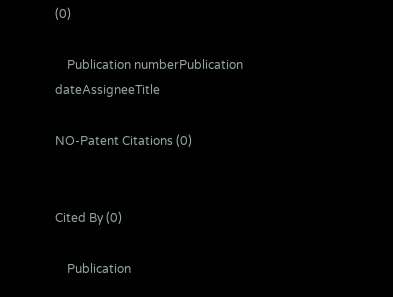(0)

    Publication numberPublication dateAssigneeTitle

NO-Patent Citations (0)


Cited By (0)

    Publication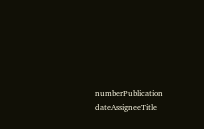numberPublication dateAssigneeTitle